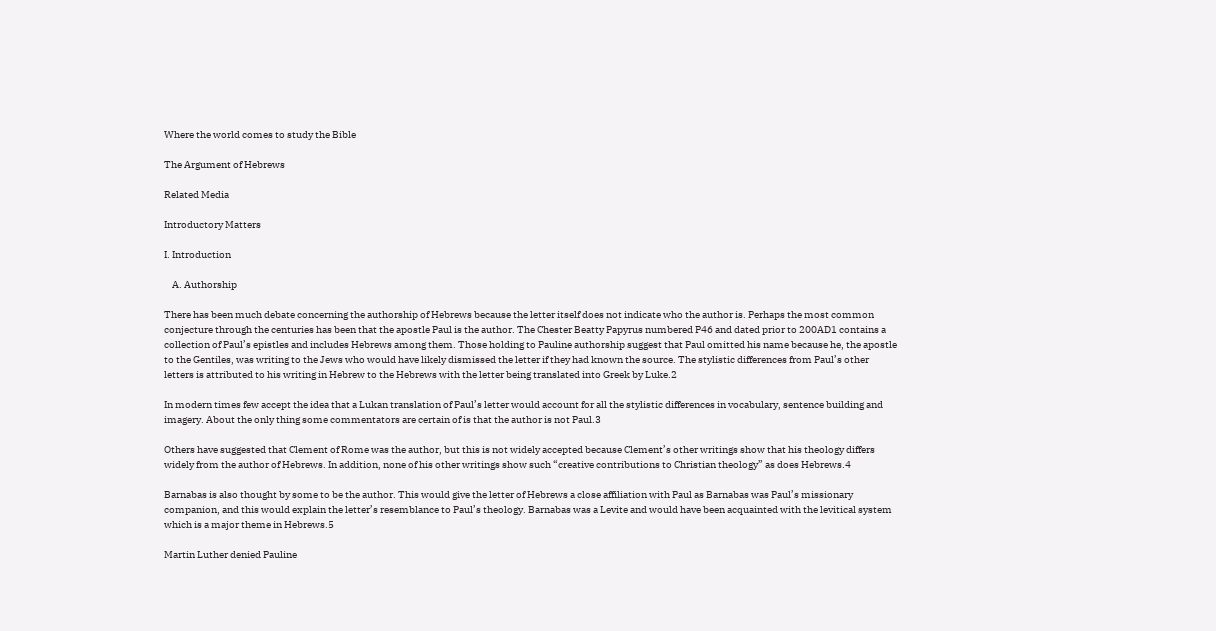Where the world comes to study the Bible

The Argument of Hebrews

Related Media

Introductory Matters

I. Introduction

    A. Authorship

There has been much debate concerning the authorship of Hebrews because the letter itself does not indicate who the author is. Perhaps the most common conjecture through the centuries has been that the apostle Paul is the author. The Chester Beatty Papyrus numbered P46 and dated prior to 200AD1 contains a collection of Paul’s epistles and includes Hebrews among them. Those holding to Pauline authorship suggest that Paul omitted his name because he, the apostle to the Gentiles, was writing to the Jews who would have likely dismissed the letter if they had known the source. The stylistic differences from Paul’s other letters is attributed to his writing in Hebrew to the Hebrews with the letter being translated into Greek by Luke.2

In modern times few accept the idea that a Lukan translation of Paul’s letter would account for all the stylistic differences in vocabulary, sentence building and imagery. About the only thing some commentators are certain of is that the author is not Paul.3

Others have suggested that Clement of Rome was the author, but this is not widely accepted because Clement’s other writings show that his theology differs widely from the author of Hebrews. In addition, none of his other writings show such “creative contributions to Christian theology” as does Hebrews.4

Barnabas is also thought by some to be the author. This would give the letter of Hebrews a close affiliation with Paul as Barnabas was Paul’s missionary companion, and this would explain the letter’s resemblance to Paul’s theology. Barnabas was a Levite and would have been acquainted with the levitical system which is a major theme in Hebrews.5

Martin Luther denied Pauline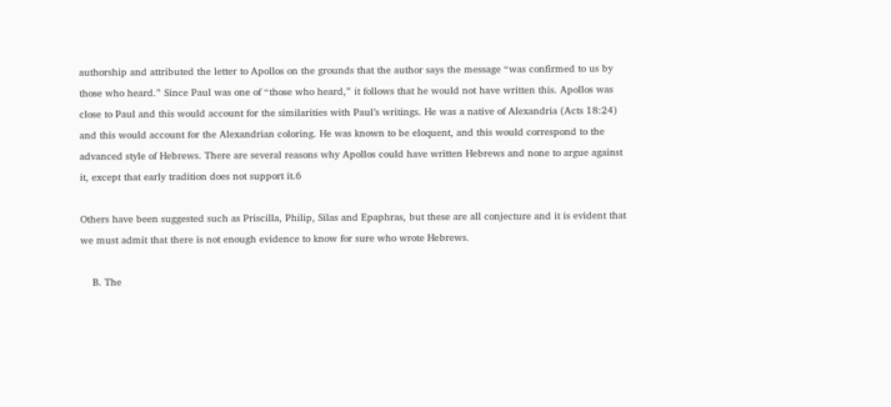authorship and attributed the letter to Apollos on the grounds that the author says the message “was confirmed to us by those who heard.” Since Paul was one of “those who heard,” it follows that he would not have written this. Apollos was close to Paul and this would account for the similarities with Paul’s writings. He was a native of Alexandria (Acts 18:24) and this would account for the Alexandrian coloring. He was known to be eloquent, and this would correspond to the advanced style of Hebrews. There are several reasons why Apollos could have written Hebrews and none to argue against it, except that early tradition does not support it.6

Others have been suggested such as Priscilla, Philip, Silas and Epaphras, but these are all conjecture and it is evident that we must admit that there is not enough evidence to know for sure who wrote Hebrews.

    B. The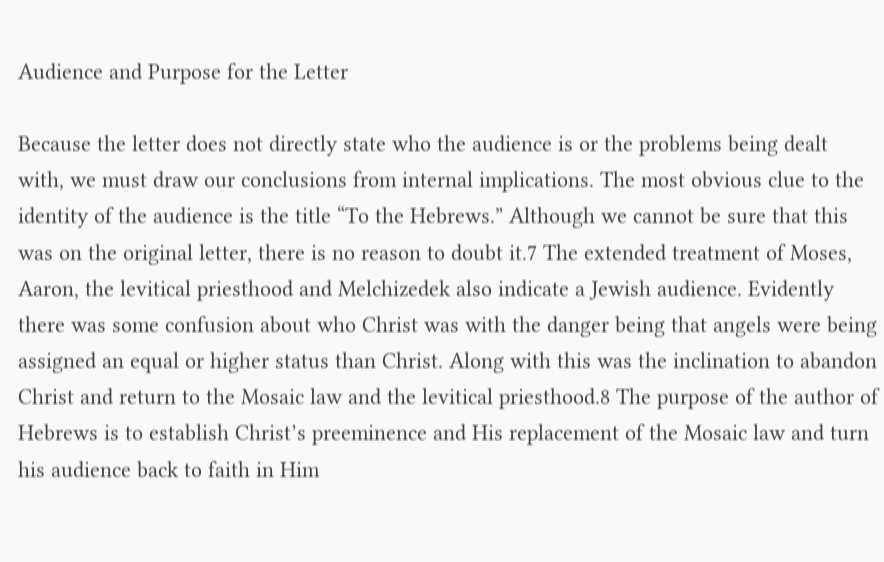Audience and Purpose for the Letter

Because the letter does not directly state who the audience is or the problems being dealt with, we must draw our conclusions from internal implications. The most obvious clue to the identity of the audience is the title “To the Hebrews.” Although we cannot be sure that this was on the original letter, there is no reason to doubt it.7 The extended treatment of Moses, Aaron, the levitical priesthood and Melchizedek also indicate a Jewish audience. Evidently there was some confusion about who Christ was with the danger being that angels were being assigned an equal or higher status than Christ. Along with this was the inclination to abandon Christ and return to the Mosaic law and the levitical priesthood.8 The purpose of the author of Hebrews is to establish Christ’s preeminence and His replacement of the Mosaic law and turn his audience back to faith in Him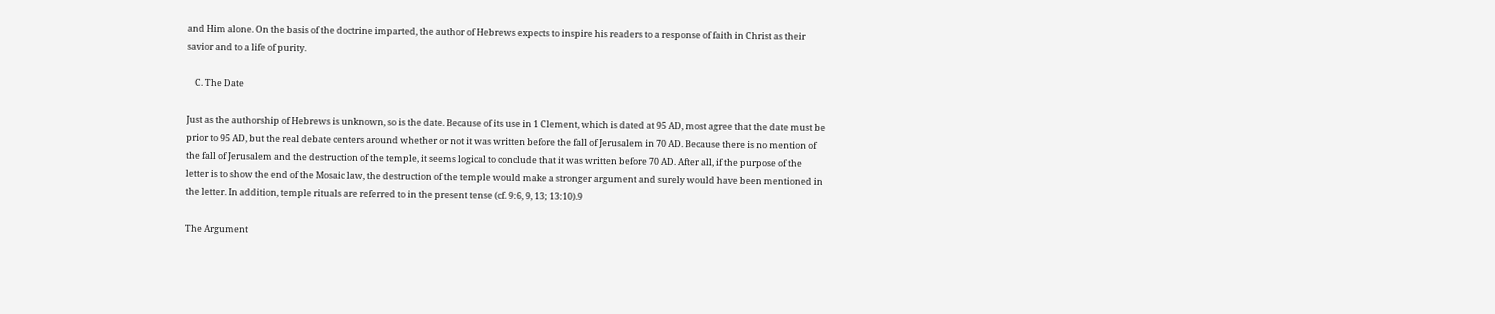and Him alone. On the basis of the doctrine imparted, the author of Hebrews expects to inspire his readers to a response of faith in Christ as their savior and to a life of purity.

    C. The Date

Just as the authorship of Hebrews is unknown, so is the date. Because of its use in 1 Clement, which is dated at 95 AD, most agree that the date must be prior to 95 AD, but the real debate centers around whether or not it was written before the fall of Jerusalem in 70 AD. Because there is no mention of the fall of Jerusalem and the destruction of the temple, it seems logical to conclude that it was written before 70 AD. After all, if the purpose of the letter is to show the end of the Mosaic law, the destruction of the temple would make a stronger argument and surely would have been mentioned in the letter. In addition, temple rituals are referred to in the present tense (cf. 9:6, 9, 13; 13:10).9

The Argument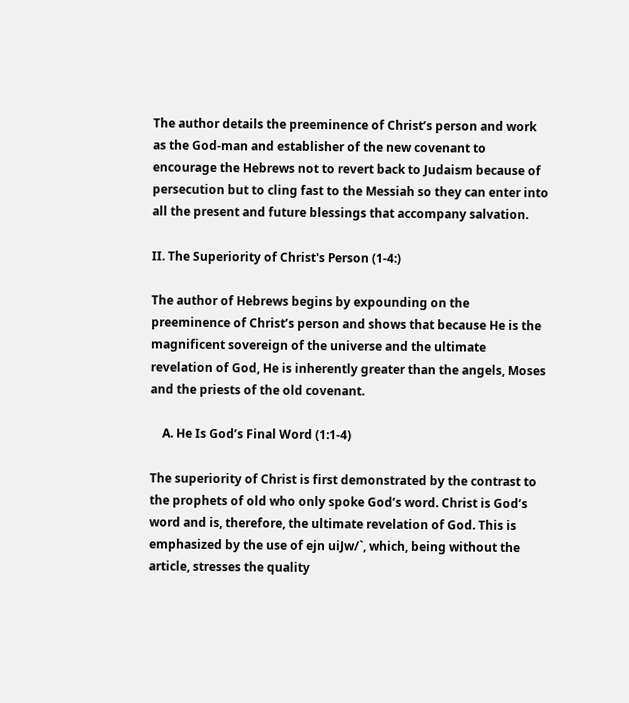The author details the preeminence of Christ’s person and work as the God-man and establisher of the new covenant to encourage the Hebrews not to revert back to Judaism because of persecution but to cling fast to the Messiah so they can enter into all the present and future blessings that accompany salvation.

II. The Superiority of Christ's Person (1-4:)

The author of Hebrews begins by expounding on the preeminence of Christ’s person and shows that because He is the magnificent sovereign of the universe and the ultimate revelation of God, He is inherently greater than the angels, Moses and the priests of the old covenant.

    A. He Is God’s Final Word (1:1-4)

The superiority of Christ is first demonstrated by the contrast to the prophets of old who only spoke God’s word. Christ is God’s word and is, therefore, the ultimate revelation of God. This is emphasized by the use of ejn uiJw/`, which, being without the article, stresses the quality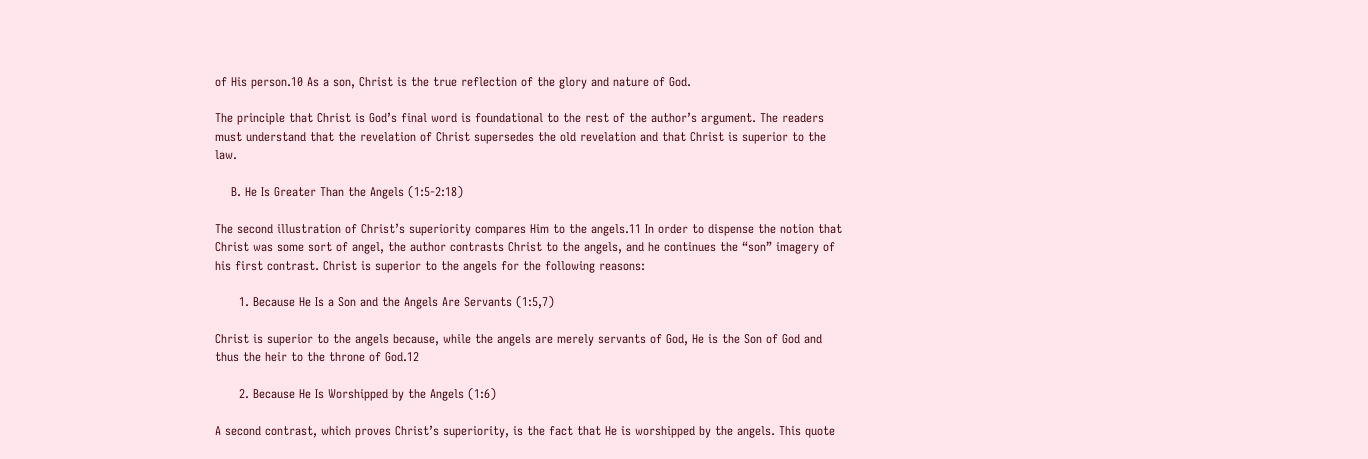of His person.10 As a son, Christ is the true reflection of the glory and nature of God.

The principle that Christ is God’s final word is foundational to the rest of the author’s argument. The readers must understand that the revelation of Christ supersedes the old revelation and that Christ is superior to the law.

    B. He Is Greater Than the Angels (1:5-2:18)

The second illustration of Christ’s superiority compares Him to the angels.11 In order to dispense the notion that Christ was some sort of angel, the author contrasts Christ to the angels, and he continues the “son” imagery of his first contrast. Christ is superior to the angels for the following reasons:

      1. Because He Is a Son and the Angels Are Servants (1:5,7)

Christ is superior to the angels because, while the angels are merely servants of God, He is the Son of God and thus the heir to the throne of God.12

      2. Because He Is Worshipped by the Angels (1:6)

A second contrast, which proves Christ’s superiority, is the fact that He is worshipped by the angels. This quote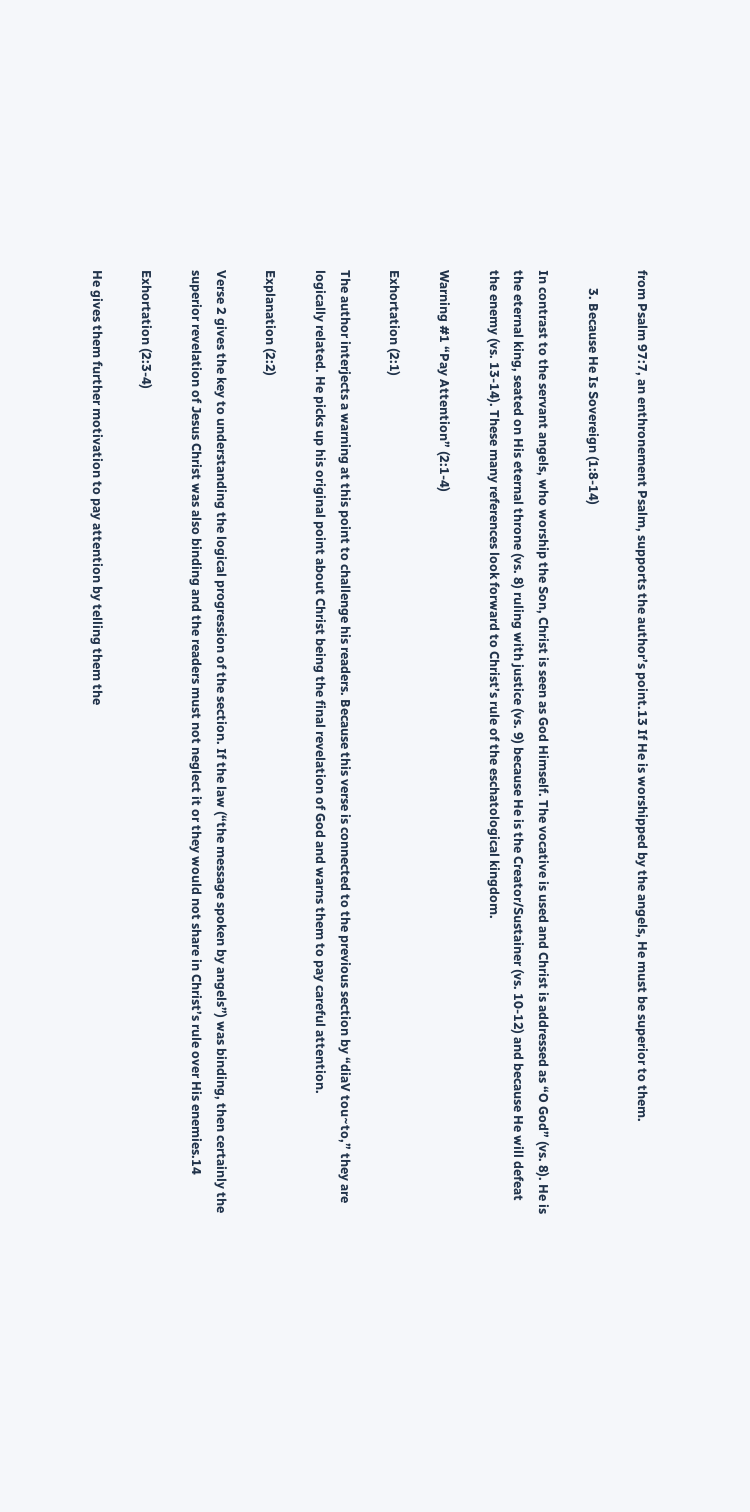from Psalm 97:7, an enthronement Psalm, supports the author’s point.13 If He is worshipped by the angels, He must be superior to them.

      3. Because He Is Sovereign (1:8-14)

In contrast to the servant angels, who worship the Son, Christ is seen as God Himself. The vocative is used and Christ is addressed as “O God” (vs. 8). He is the eternal king, seated on His eternal throne (vs. 8) ruling with justice (vs. 9) because He is the Creator/Sustainer (vs. 10-12) and because He will defeat the enemy (vs. 13-14). These many references look forward to Christ’s rule of the eschatological kingdom.

Warning #1 “Pay Attention” (2:1-4)

Exhortation (2:1)

The author interjects a warning at this point to challenge his readers. Because this verse is connected to the previous section by “diaV tou~to,” they are logically related. He picks up his original point about Christ being the final revelation of God and warns them to pay careful attention.

Explanation (2:2)

Verse 2 gives the key to understanding the logical progression of the section. If the law (“the message spoken by angels”) was binding, then certainly the superior revelation of Jesus Christ was also binding and the readers must not neglect it or they would not share in Christ’s rule over His enemies.14

Exhortation (2:3-4)

He gives them further motivation to pay attention by telling them the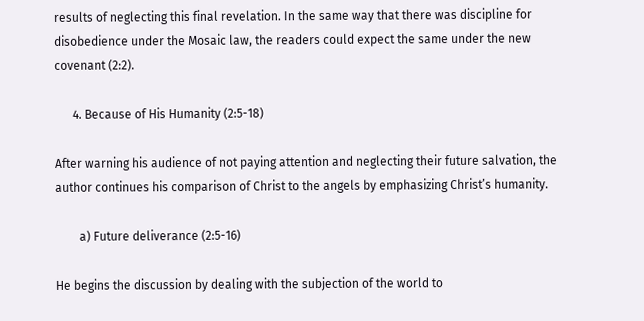results of neglecting this final revelation. In the same way that there was discipline for disobedience under the Mosaic law, the readers could expect the same under the new covenant (2:2).

      4. Because of His Humanity (2:5-18)

After warning his audience of not paying attention and neglecting their future salvation, the author continues his comparison of Christ to the angels by emphasizing Christ’s humanity.

        a) Future deliverance (2:5-16)

He begins the discussion by dealing with the subjection of the world to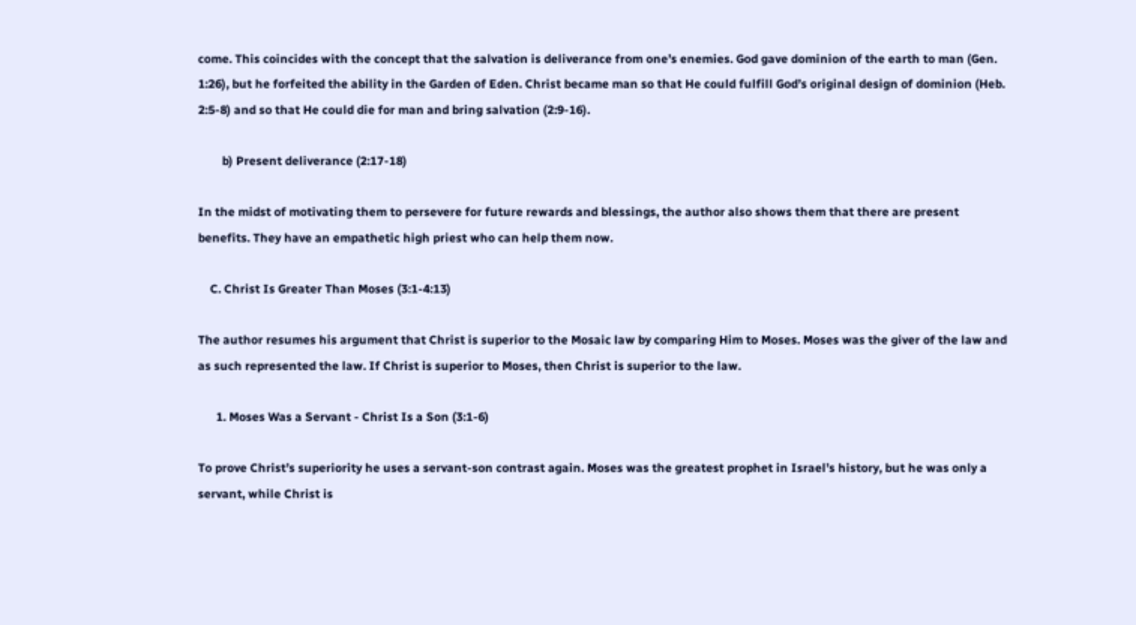come. This coincides with the concept that the salvation is deliverance from one’s enemies. God gave dominion of the earth to man (Gen. 1:26), but he forfeited the ability in the Garden of Eden. Christ became man so that He could fulfill God’s original design of dominion (Heb. 2:5-8) and so that He could die for man and bring salvation (2:9-16).

        b) Present deliverance (2:17-18)

In the midst of motivating them to persevere for future rewards and blessings, the author also shows them that there are present benefits. They have an empathetic high priest who can help them now.

    C. Christ Is Greater Than Moses (3:1-4:13)

The author resumes his argument that Christ is superior to the Mosaic law by comparing Him to Moses. Moses was the giver of the law and as such represented the law. If Christ is superior to Moses, then Christ is superior to the law.

      1. Moses Was a Servant - Christ Is a Son (3:1-6)

To prove Christ’s superiority he uses a servant-son contrast again. Moses was the greatest prophet in Israel’s history, but he was only a servant, while Christ is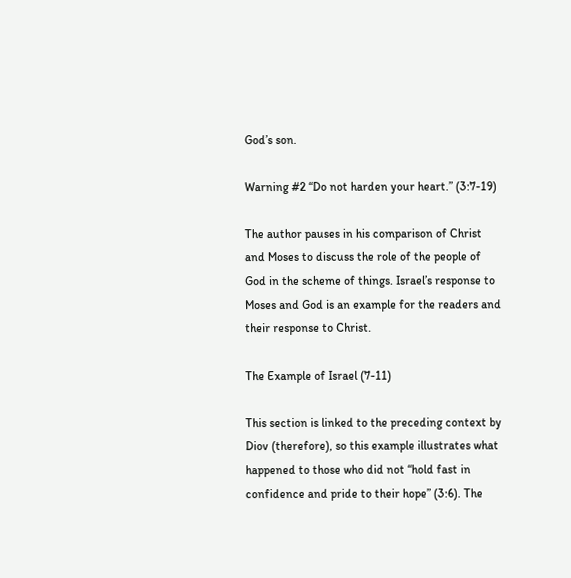God’s son.

Warning #2 “Do not harden your heart.” (3:7-19)

The author pauses in his comparison of Christ and Moses to discuss the role of the people of God in the scheme of things. Israel’s response to Moses and God is an example for the readers and their response to Christ.

The Example of Israel (7-11)

This section is linked to the preceding context by Diov (therefore), so this example illustrates what happened to those who did not “hold fast in confidence and pride to their hope” (3:6). The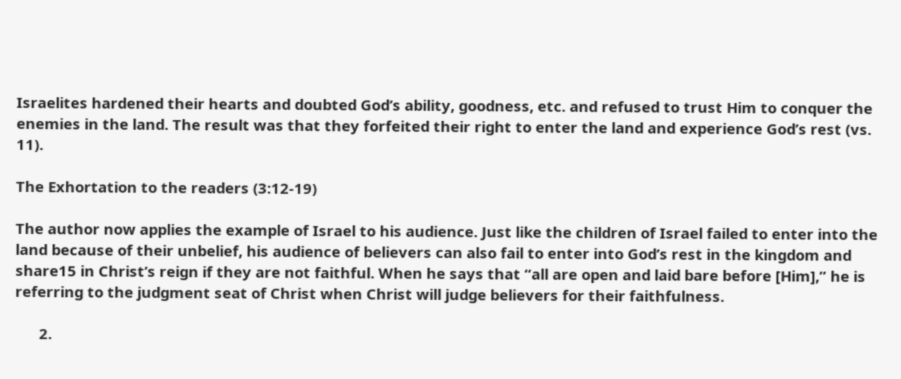Israelites hardened their hearts and doubted God’s ability, goodness, etc. and refused to trust Him to conquer the enemies in the land. The result was that they forfeited their right to enter the land and experience God’s rest (vs. 11).

The Exhortation to the readers (3:12-19)

The author now applies the example of Israel to his audience. Just like the children of Israel failed to enter into the land because of their unbelief, his audience of believers can also fail to enter into God’s rest in the kingdom and share15 in Christ’s reign if they are not faithful. When he says that “all are open and laid bare before [Him],” he is referring to the judgment seat of Christ when Christ will judge believers for their faithfulness.

      2.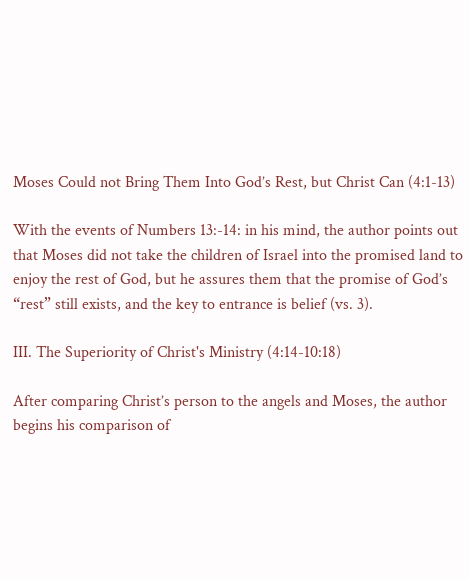Moses Could not Bring Them Into God’s Rest, but Christ Can (4:1-13)

With the events of Numbers 13:-14: in his mind, the author points out that Moses did not take the children of Israel into the promised land to enjoy the rest of God, but he assures them that the promise of God’s “rest” still exists, and the key to entrance is belief (vs. 3).

III. The Superiority of Christ's Ministry (4:14-10:18)

After comparing Christ’s person to the angels and Moses, the author begins his comparison of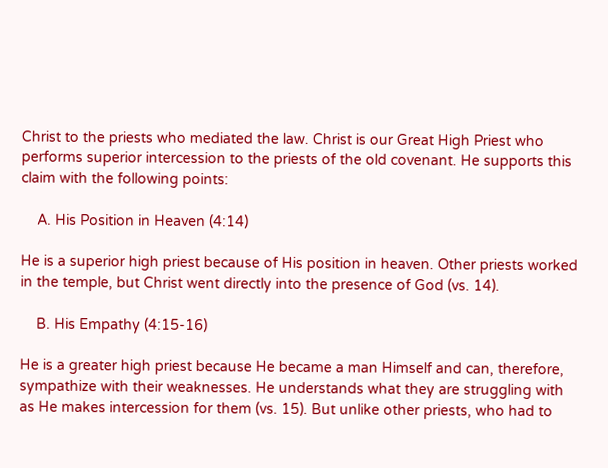Christ to the priests who mediated the law. Christ is our Great High Priest who performs superior intercession to the priests of the old covenant. He supports this claim with the following points:

    A. His Position in Heaven (4:14)

He is a superior high priest because of His position in heaven. Other priests worked in the temple, but Christ went directly into the presence of God (vs. 14).

    B. His Empathy (4:15-16)

He is a greater high priest because He became a man Himself and can, therefore, sympathize with their weaknesses. He understands what they are struggling with as He makes intercession for them (vs. 15). But unlike other priests, who had to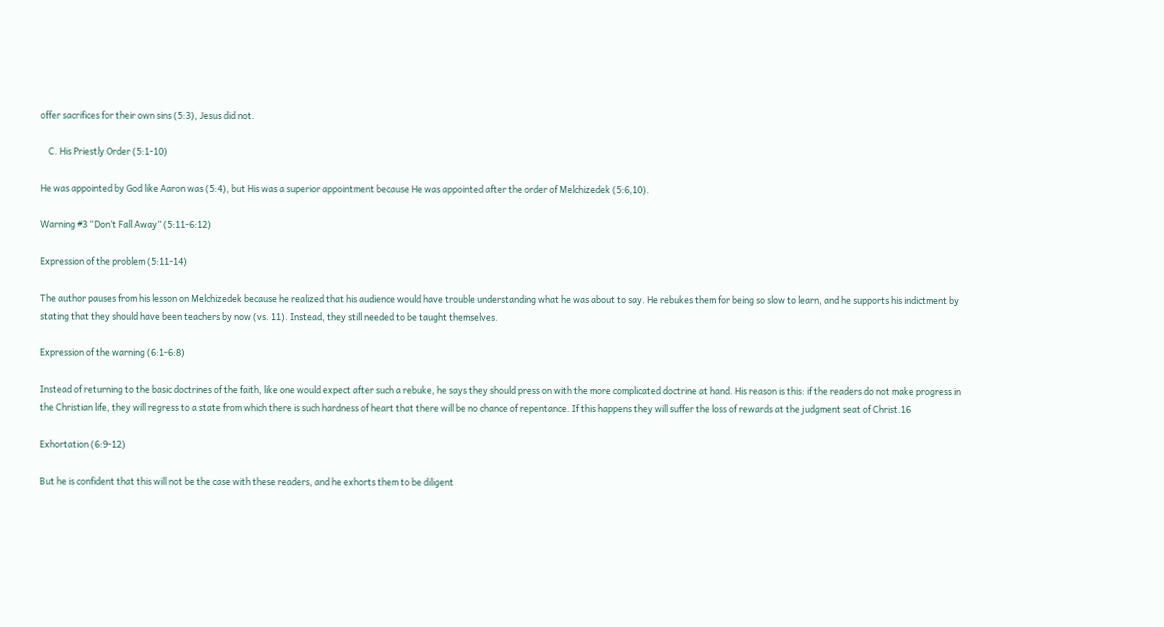offer sacrifices for their own sins (5:3), Jesus did not.

    C. His Priestly Order (5:1-10)

He was appointed by God like Aaron was (5:4), but His was a superior appointment because He was appointed after the order of Melchizedek (5:6,10).

Warning #3 “Don’t Fall Away” (5:11-6:12)

Expression of the problem (5:11-14)

The author pauses from his lesson on Melchizedek because he realized that his audience would have trouble understanding what he was about to say. He rebukes them for being so slow to learn, and he supports his indictment by stating that they should have been teachers by now (vs. 11). Instead, they still needed to be taught themselves.

Expression of the warning (6:1-6:8)

Instead of returning to the basic doctrines of the faith, like one would expect after such a rebuke, he says they should press on with the more complicated doctrine at hand. His reason is this: if the readers do not make progress in the Christian life, they will regress to a state from which there is such hardness of heart that there will be no chance of repentance. If this happens they will suffer the loss of rewards at the judgment seat of Christ.16

Exhortation (6:9-12)

But he is confident that this will not be the case with these readers, and he exhorts them to be diligent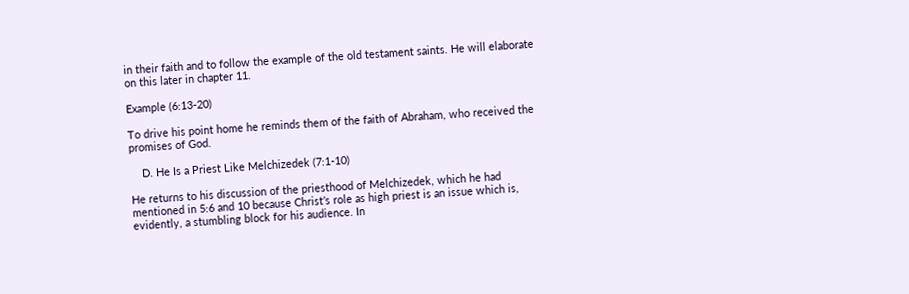in their faith and to follow the example of the old testament saints. He will elaborate on this later in chapter 11.

Example (6:13-20)

To drive his point home he reminds them of the faith of Abraham, who received the promises of God.

    D. He Is a Priest Like Melchizedek (7:1-10)

He returns to his discussion of the priesthood of Melchizedek, which he had mentioned in 5:6 and 10 because Christ’s role as high priest is an issue which is, evidently, a stumbling block for his audience. In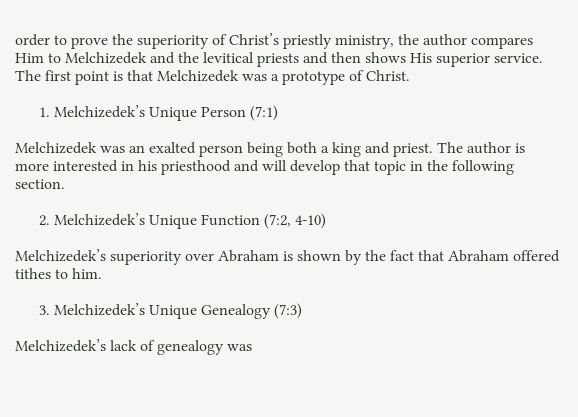order to prove the superiority of Christ’s priestly ministry, the author compares Him to Melchizedek and the levitical priests and then shows His superior service. The first point is that Melchizedek was a prototype of Christ.

      1. Melchizedek’s Unique Person (7:1)

Melchizedek was an exalted person being both a king and priest. The author is more interested in his priesthood and will develop that topic in the following section.

      2. Melchizedek’s Unique Function (7:2, 4-10)

Melchizedek’s superiority over Abraham is shown by the fact that Abraham offered tithes to him.

      3. Melchizedek’s Unique Genealogy (7:3)

Melchizedek’s lack of genealogy was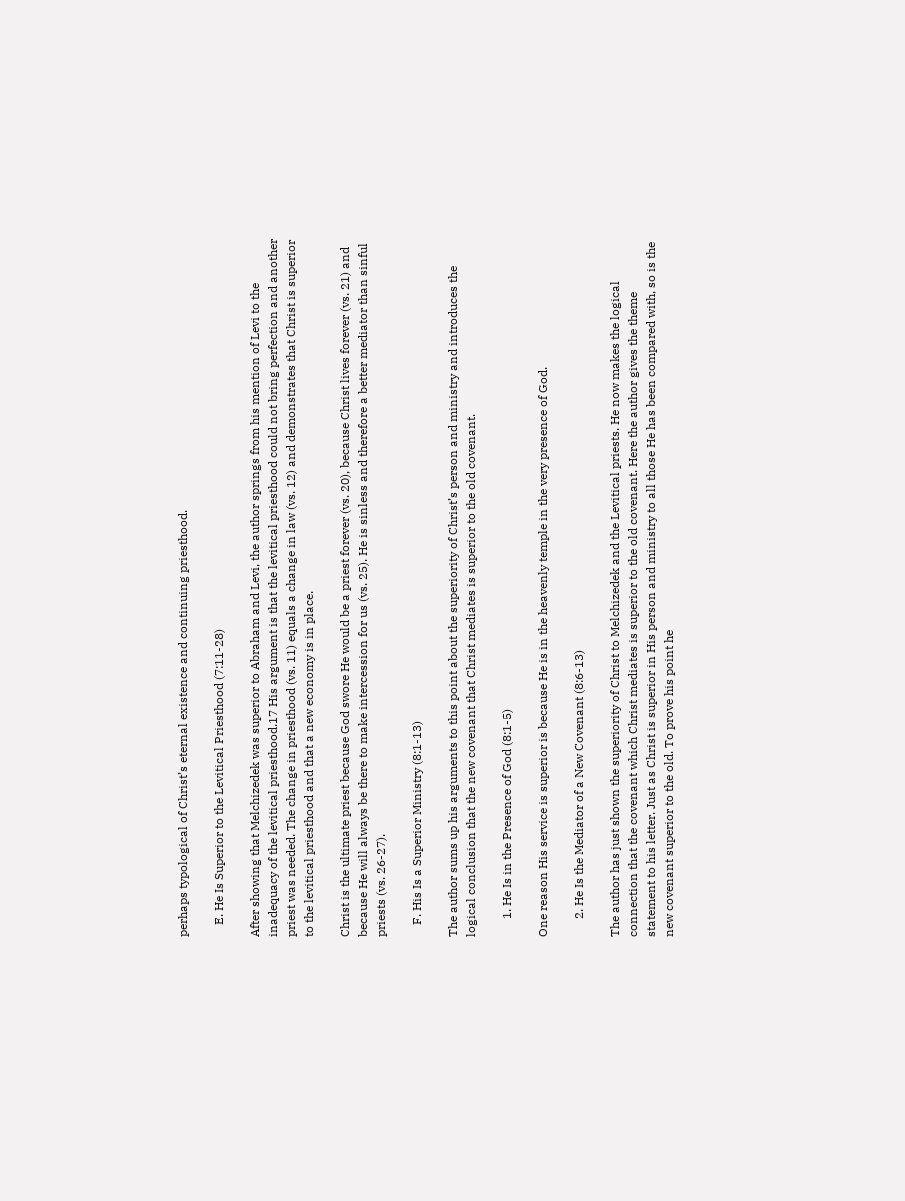perhaps typological of Christ’s eternal existence and continuing priesthood.

    E. He Is Superior to the Levitical Priesthood (7:11-28)

After showing that Melchizedek was superior to Abraham and Levi, the author springs from his mention of Levi to the inadequacy of the levitical priesthood.17 His argument is that the levitical priesthood could not bring perfection and another priest was needed. The change in priesthood (vs. 11) equals a change in law (vs. 12) and demonstrates that Christ is superior to the levitical priesthood and that a new economy is in place.

Christ is the ultimate priest because God swore He would be a priest forever (vs. 20), because Christ lives forever (vs. 21) and because He will always be there to make intercession for us (vs. 25). He is sinless and therefore a better mediator than sinful priests (vs. 26-27).

    F. His Is a Superior Ministry (8:1-13)

The author sums up his arguments to this point about the superiority of Christ’s person and ministry and introduces the logical conclusion that the new covenant that Christ mediates is superior to the old covenant.

      1. He Is in the Presence of God (8:1-5)

One reason His service is superior is because He is in the heavenly temple in the very presence of God.

      2. He Is the Mediator of a New Covenant (8:6-13)

The author has just shown the superiority of Christ to Melchizedek and the Levitical priests. He now makes the logical connection that the covenant which Christ mediates is superior to the old covenant. Here the author gives the theme statement to his letter. Just as Christ is superior in His person and ministry to all those He has been compared with, so is the new covenant superior to the old. To prove his point he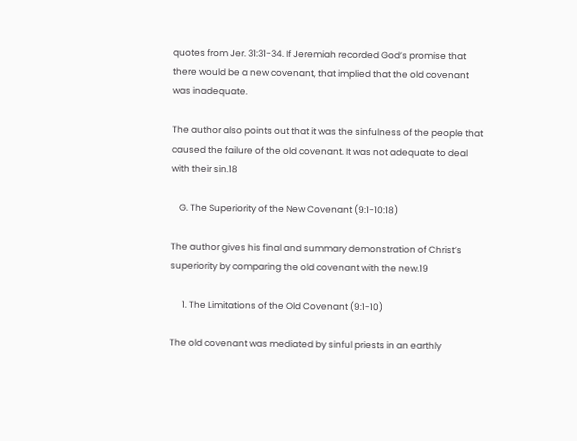quotes from Jer. 31:31-34. If Jeremiah recorded God’s promise that there would be a new covenant, that implied that the old covenant was inadequate.

The author also points out that it was the sinfulness of the people that caused the failure of the old covenant. It was not adequate to deal with their sin.18

    G. The Superiority of the New Covenant (9:1-10:18)

The author gives his final and summary demonstration of Christ’s superiority by comparing the old covenant with the new.19

      1. The Limitations of the Old Covenant (9:1-10)

The old covenant was mediated by sinful priests in an earthly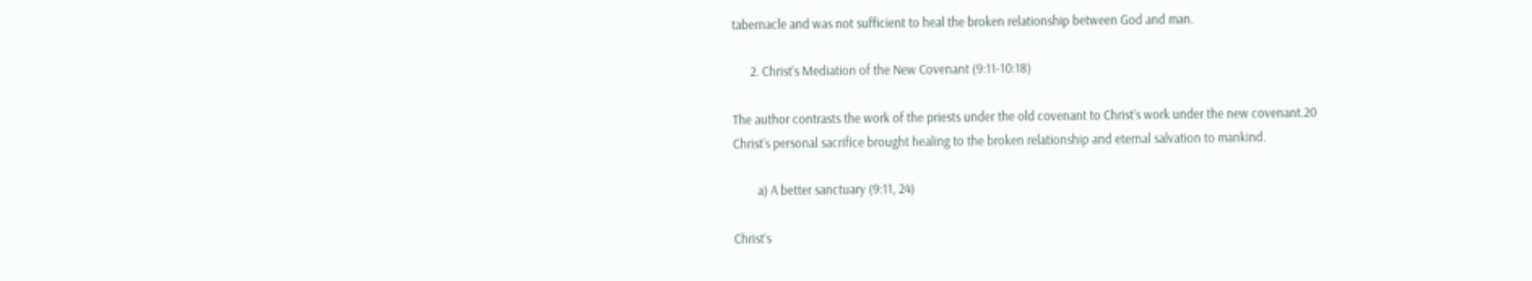tabernacle and was not sufficient to heal the broken relationship between God and man.

      2. Christ’s Mediation of the New Covenant (9:11-10:18)

The author contrasts the work of the priests under the old covenant to Christ’s work under the new covenant.20 Christ’s personal sacrifice brought healing to the broken relationship and eternal salvation to mankind.

        a) A better sanctuary (9:11, 24)

Christ’s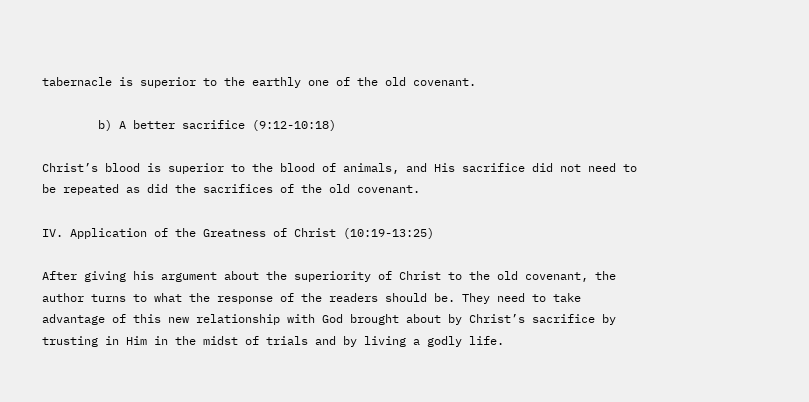tabernacle is superior to the earthly one of the old covenant.

        b) A better sacrifice (9:12-10:18)

Christ’s blood is superior to the blood of animals, and His sacrifice did not need to be repeated as did the sacrifices of the old covenant.

IV. Application of the Greatness of Christ (10:19-13:25)

After giving his argument about the superiority of Christ to the old covenant, the author turns to what the response of the readers should be. They need to take advantage of this new relationship with God brought about by Christ’s sacrifice by trusting in Him in the midst of trials and by living a godly life.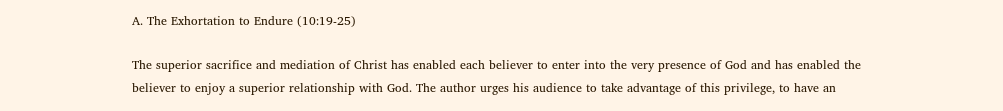A. The Exhortation to Endure (10:19-25)

The superior sacrifice and mediation of Christ has enabled each believer to enter into the very presence of God and has enabled the believer to enjoy a superior relationship with God. The author urges his audience to take advantage of this privilege, to have an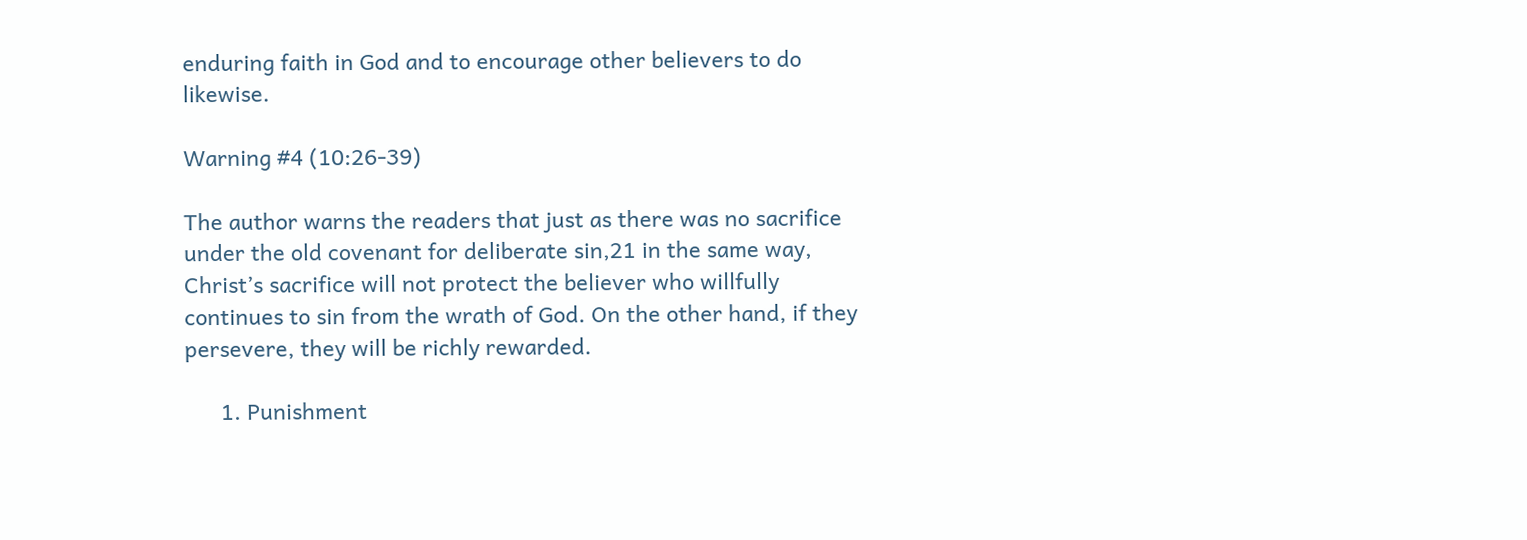enduring faith in God and to encourage other believers to do likewise.

Warning #4 (10:26-39)

The author warns the readers that just as there was no sacrifice under the old covenant for deliberate sin,21 in the same way, Christ’s sacrifice will not protect the believer who willfully continues to sin from the wrath of God. On the other hand, if they persevere, they will be richly rewarded.

      1. Punishment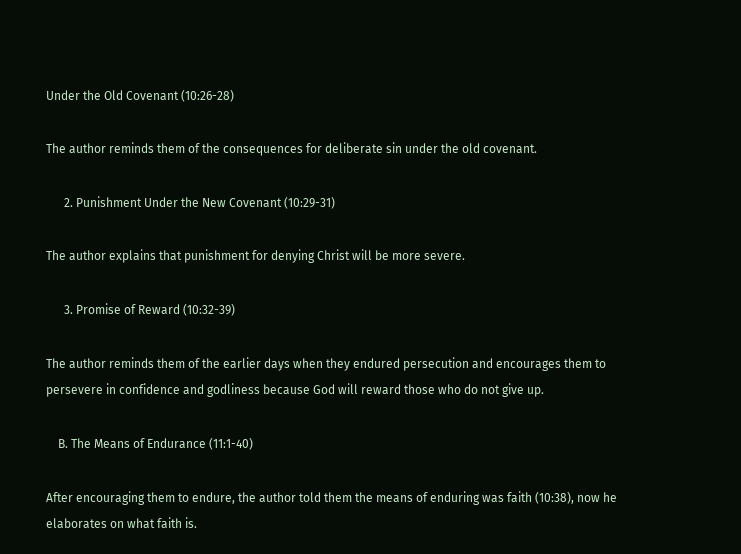Under the Old Covenant (10:26-28)

The author reminds them of the consequences for deliberate sin under the old covenant.

      2. Punishment Under the New Covenant (10:29-31)

The author explains that punishment for denying Christ will be more severe.

      3. Promise of Reward (10:32-39)

The author reminds them of the earlier days when they endured persecution and encourages them to persevere in confidence and godliness because God will reward those who do not give up.

    B. The Means of Endurance (11:1-40)

After encouraging them to endure, the author told them the means of enduring was faith (10:38), now he elaborates on what faith is.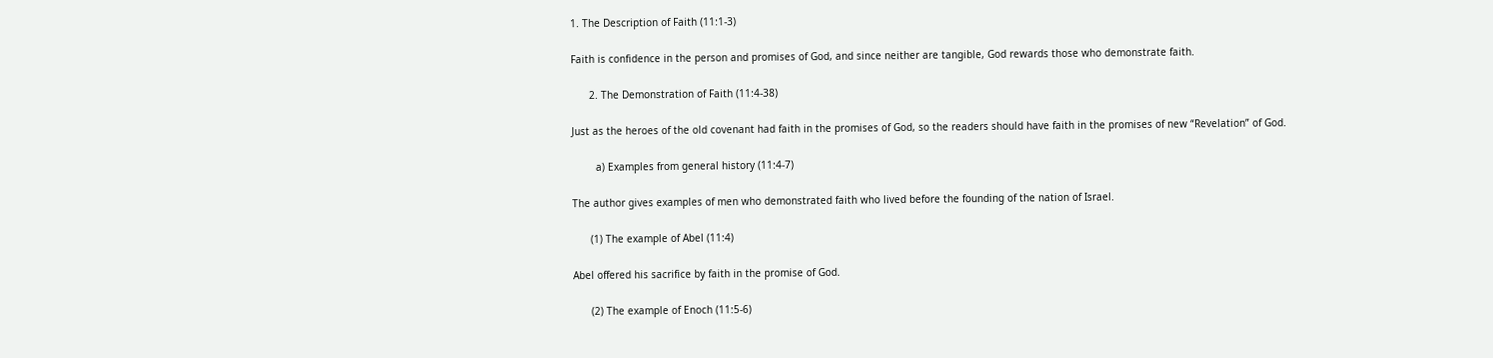1. The Description of Faith (11:1-3)

Faith is confidence in the person and promises of God, and since neither are tangible, God rewards those who demonstrate faith.

      2. The Demonstration of Faith (11:4-38)

Just as the heroes of the old covenant had faith in the promises of God, so the readers should have faith in the promises of new “Revelation” of God.

        a) Examples from general history (11:4-7)

The author gives examples of men who demonstrated faith who lived before the founding of the nation of Israel.

      (1) The example of Abel (11:4)

Abel offered his sacrifice by faith in the promise of God.

      (2) The example of Enoch (11:5-6)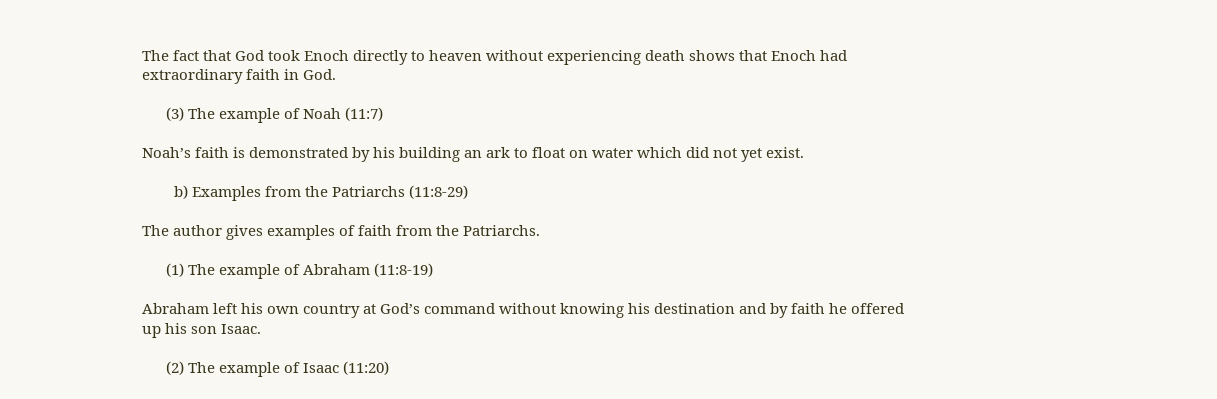The fact that God took Enoch directly to heaven without experiencing death shows that Enoch had extraordinary faith in God.

      (3) The example of Noah (11:7)

Noah’s faith is demonstrated by his building an ark to float on water which did not yet exist.

        b) Examples from the Patriarchs (11:8-29)

The author gives examples of faith from the Patriarchs.

      (1) The example of Abraham (11:8-19)

Abraham left his own country at God’s command without knowing his destination and by faith he offered up his son Isaac.

      (2) The example of Isaac (11:20)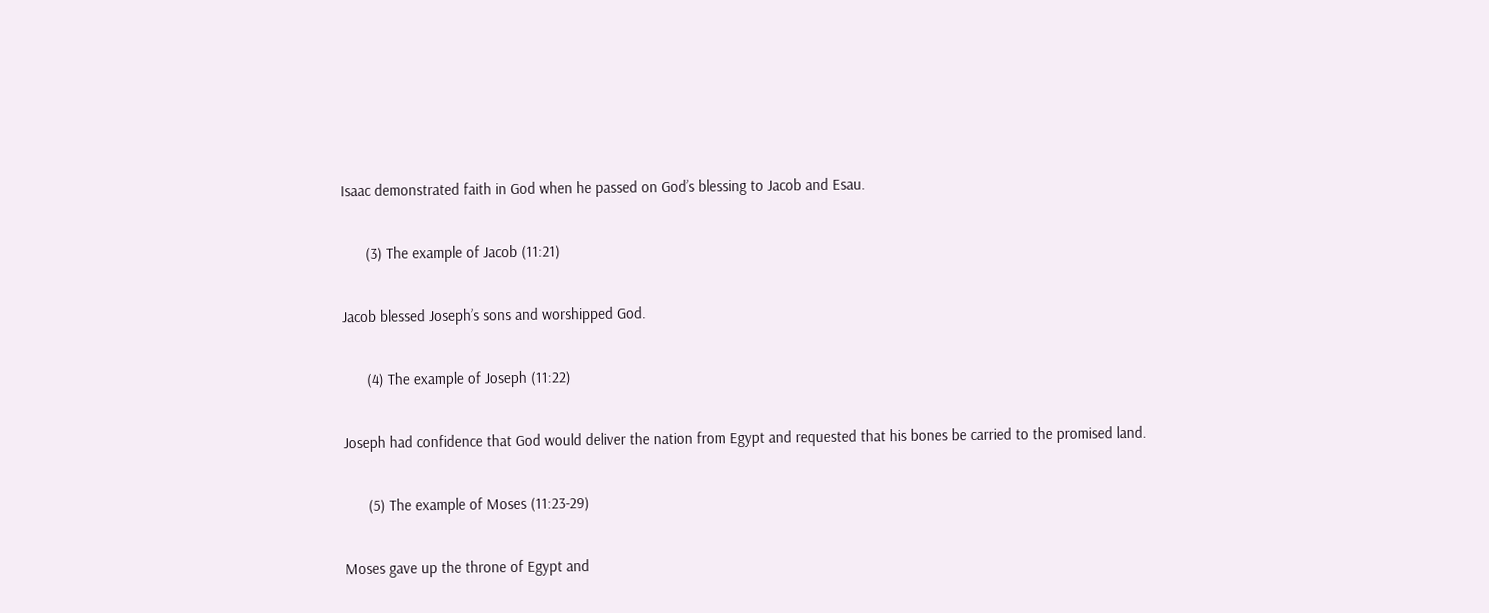Isaac demonstrated faith in God when he passed on God’s blessing to Jacob and Esau.

      (3) The example of Jacob (11:21)

Jacob blessed Joseph’s sons and worshipped God.

      (4) The example of Joseph (11:22)

Joseph had confidence that God would deliver the nation from Egypt and requested that his bones be carried to the promised land.

      (5) The example of Moses (11:23-29)

Moses gave up the throne of Egypt and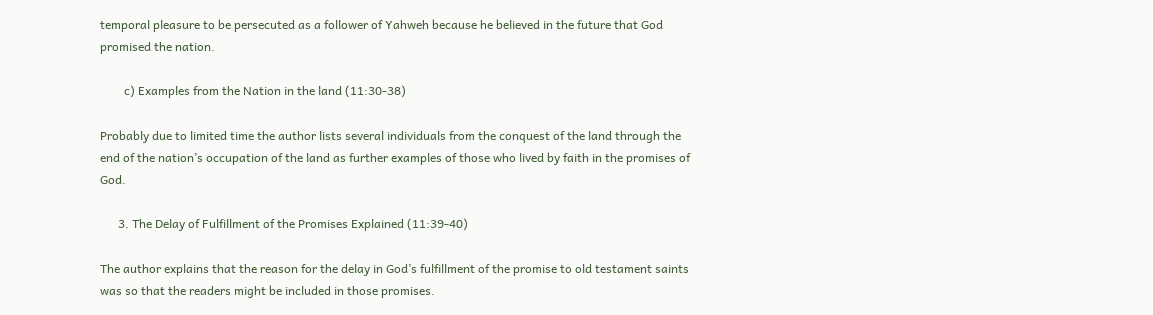temporal pleasure to be persecuted as a follower of Yahweh because he believed in the future that God promised the nation.

        c) Examples from the Nation in the land (11:30-38)

Probably due to limited time the author lists several individuals from the conquest of the land through the end of the nation’s occupation of the land as further examples of those who lived by faith in the promises of God.

      3. The Delay of Fulfillment of the Promises Explained (11:39-40)

The author explains that the reason for the delay in God’s fulfillment of the promise to old testament saints was so that the readers might be included in those promises.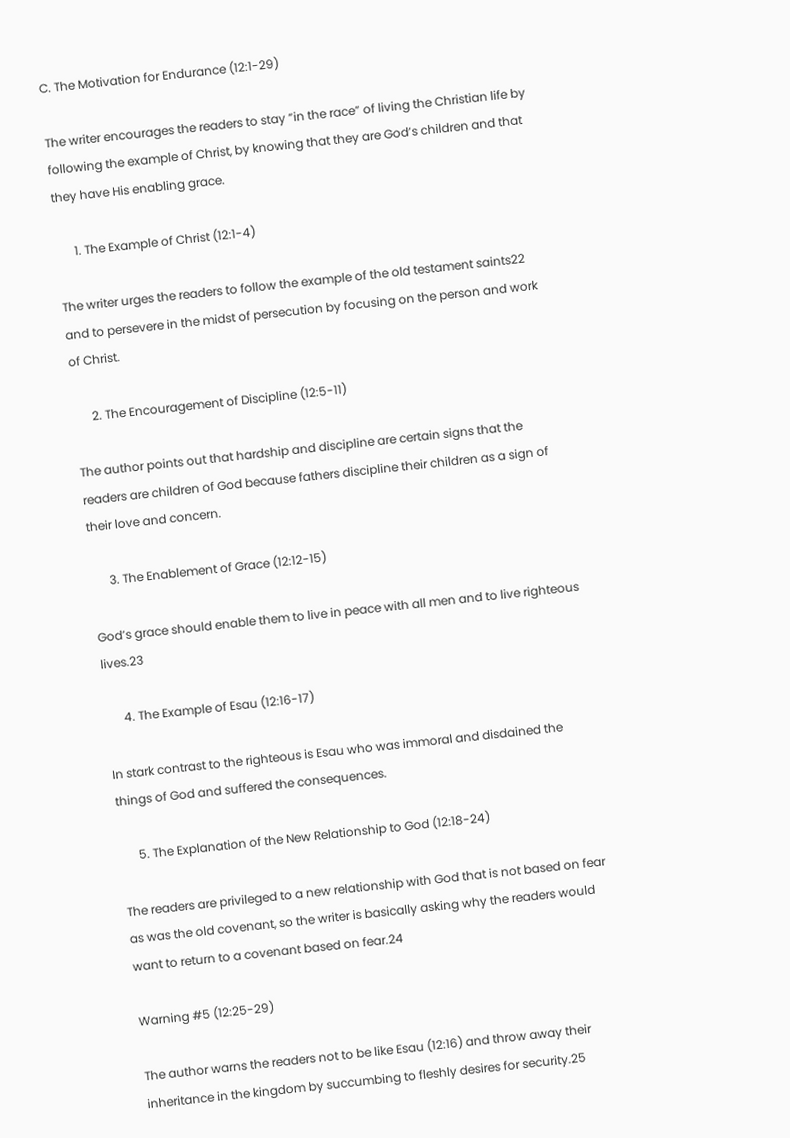C. The Motivation for Endurance (12:1-29)

The writer encourages the readers to stay “in the race” of living the Christian life by following the example of Christ, by knowing that they are God’s children and that they have His enabling grace.

      1. The Example of Christ (12:1-4)

The writer urges the readers to follow the example of the old testament saints22 and to persevere in the midst of persecution by focusing on the person and work of Christ.

      2. The Encouragement of Discipline (12:5-11)

The author points out that hardship and discipline are certain signs that the readers are children of God because fathers discipline their children as a sign of their love and concern.

      3. The Enablement of Grace (12:12-15)

God’s grace should enable them to live in peace with all men and to live righteous lives.23

      4. The Example of Esau (12:16-17)

In stark contrast to the righteous is Esau who was immoral and disdained the things of God and suffered the consequences.

      5. The Explanation of the New Relationship to God (12:18-24)

The readers are privileged to a new relationship with God that is not based on fear as was the old covenant, so the writer is basically asking why the readers would want to return to a covenant based on fear.24

Warning #5 (12:25-29)

The author warns the readers not to be like Esau (12:16) and throw away their inheritance in the kingdom by succumbing to fleshly desires for security.25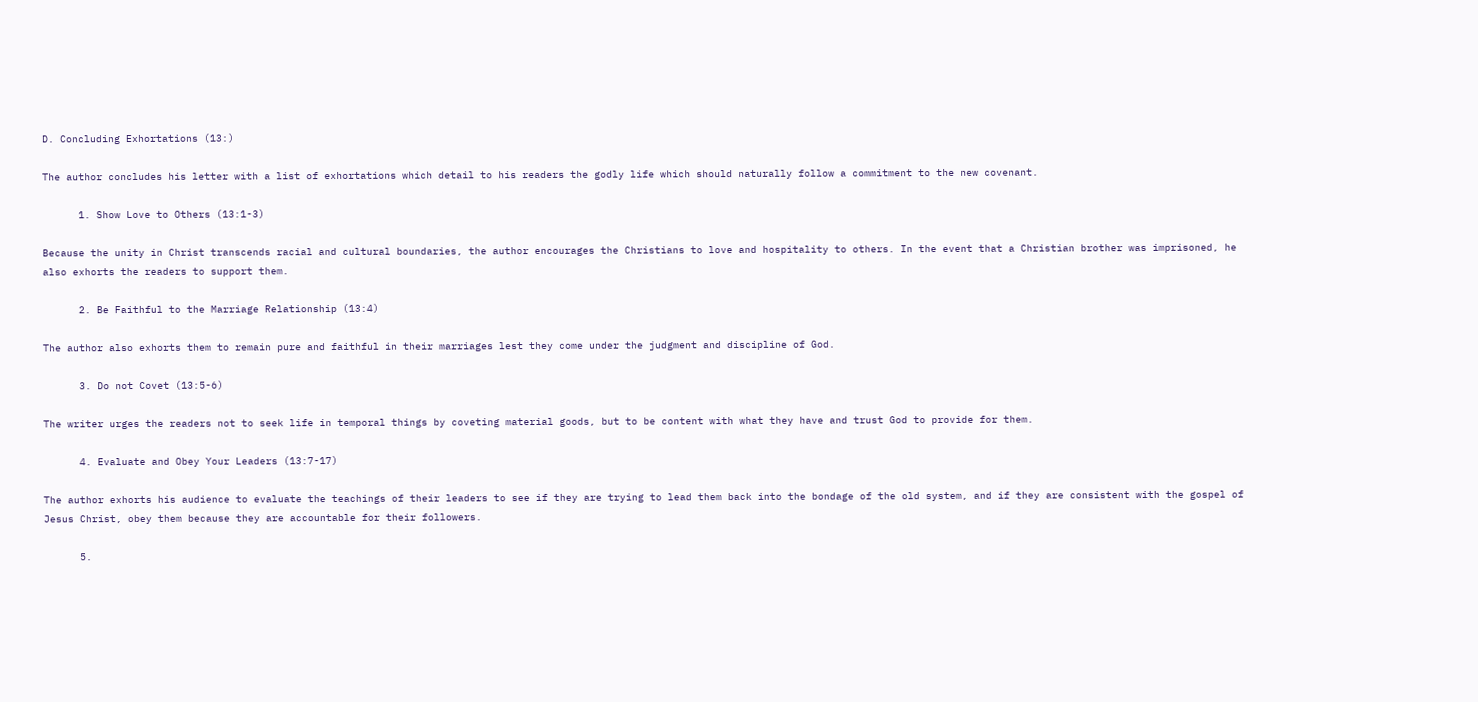D. Concluding Exhortations (13:)

The author concludes his letter with a list of exhortations which detail to his readers the godly life which should naturally follow a commitment to the new covenant.

      1. Show Love to Others (13:1-3)

Because the unity in Christ transcends racial and cultural boundaries, the author encourages the Christians to love and hospitality to others. In the event that a Christian brother was imprisoned, he also exhorts the readers to support them.

      2. Be Faithful to the Marriage Relationship (13:4)

The author also exhorts them to remain pure and faithful in their marriages lest they come under the judgment and discipline of God.

      3. Do not Covet (13:5-6)

The writer urges the readers not to seek life in temporal things by coveting material goods, but to be content with what they have and trust God to provide for them.

      4. Evaluate and Obey Your Leaders (13:7-17)

The author exhorts his audience to evaluate the teachings of their leaders to see if they are trying to lead them back into the bondage of the old system, and if they are consistent with the gospel of Jesus Christ, obey them because they are accountable for their followers.

      5.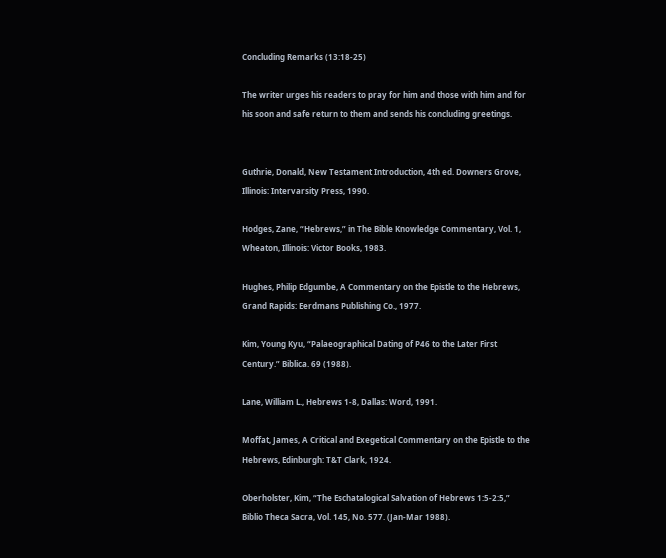Concluding Remarks (13:18-25)

The writer urges his readers to pray for him and those with him and for his soon and safe return to them and sends his concluding greetings.


Guthrie, Donald, New Testament Introduction, 4th ed. Downers Grove, Illinois: Intervarsity Press, 1990.

Hodges, Zane, “Hebrews,” in The Bible Knowledge Commentary, Vol. 1, Wheaton, Illinois: Victor Books, 1983.

Hughes, Philip Edgumbe, A Commentary on the Epistle to the Hebrews, Grand Rapids: Eerdmans Publishing Co., 1977.

Kim, Young Kyu, “Palaeographical Dating of P46 to the Later First Century.” Biblica. 69 (1988).

Lane, William L., Hebrews 1-8, Dallas: Word, 1991.

Moffat, James, A Critical and Exegetical Commentary on the Epistle to the Hebrews, Edinburgh: T&T Clark, 1924.

Oberholster, Kim, “The Eschatalogical Salvation of Hebrews 1:5-2:5,” Biblio Theca Sacra, Vol. 145, No. 577. (Jan-Mar 1988).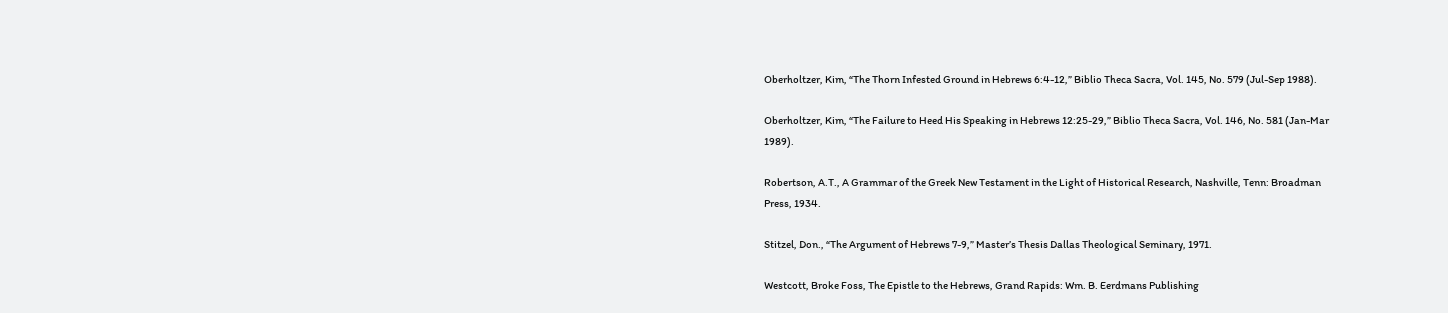Oberholtzer, Kim, “The Thorn Infested Ground in Hebrews 6:4-12,” Biblio Theca Sacra, Vol. 145, No. 579 (Jul-Sep 1988).

Oberholtzer, Kim, “The Failure to Heed His Speaking in Hebrews 12:25-29,” Biblio Theca Sacra, Vol. 146, No. 581 (Jan-Mar 1989).

Robertson, A.T., A Grammar of the Greek New Testament in the Light of Historical Research, Nashville, Tenn: Broadman Press, 1934.

Stitzel, Don., “The Argument of Hebrews 7-9,” Master’s Thesis Dallas Theological Seminary, 1971.

Westcott, Broke Foss, The Epistle to the Hebrews, Grand Rapids: Wm. B. Eerdmans Publishing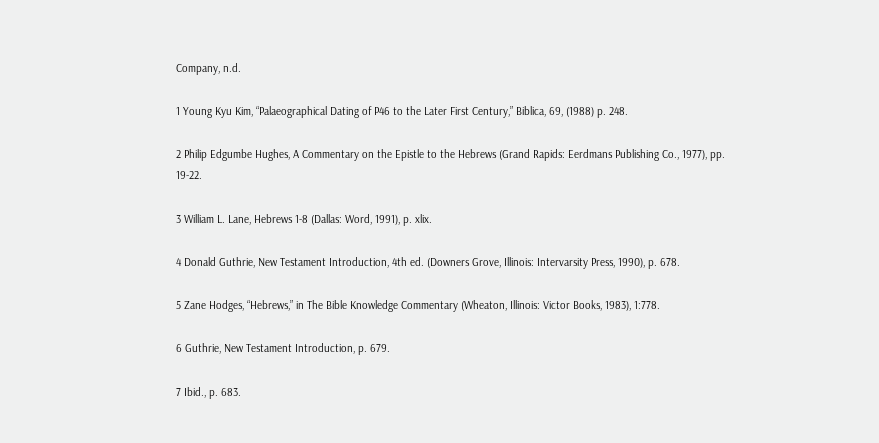Company, n.d.

1 Young Kyu Kim, “Palaeographical Dating of P46 to the Later First Century,” Biblica, 69, (1988) p. 248.

2 Philip Edgumbe Hughes, A Commentary on the Epistle to the Hebrews (Grand Rapids: Eerdmans Publishing Co., 1977), pp. 19-22.

3 William L. Lane, Hebrews 1-8 (Dallas: Word, 1991), p. xlix.

4 Donald Guthrie, New Testament Introduction, 4th ed. (Downers Grove, Illinois: Intervarsity Press, 1990), p. 678.

5 Zane Hodges, “Hebrews,” in The Bible Knowledge Commentary (Wheaton, Illinois: Victor Books, 1983), 1:778.

6 Guthrie, New Testament Introduction, p. 679.

7 Ibid., p. 683.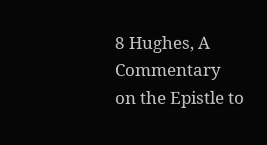8 Hughes, A Commentary on the Epistle to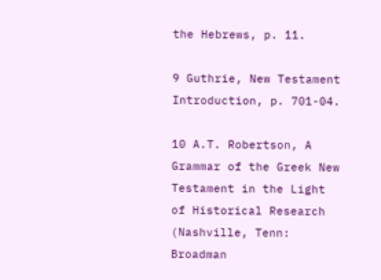the Hebrews, p. 11.

9 Guthrie, New Testament Introduction, p. 701-04.

10 A.T. Robertson, A Grammar of the Greek New Testament in the Light of Historical Research (Nashville, Tenn: Broadman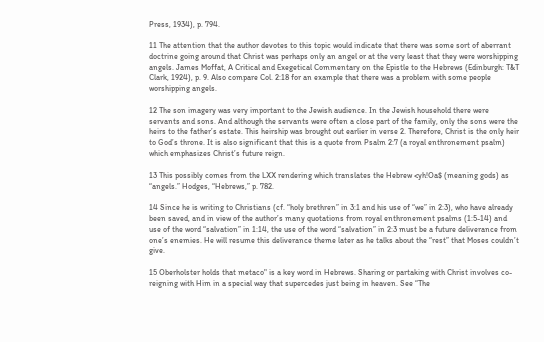Press, 1934), p. 794.

11 The attention that the author devotes to this topic would indicate that there was some sort of aberrant doctrine going around that Christ was perhaps only an angel or at the very least that they were worshipping angels. James Moffat, A Critical and Exegetical Commentary on the Epistle to the Hebrews (Edinburgh: T&T Clark, 1924), p. 9. Also compare Col. 2:18 for an example that there was a problem with some people worshipping angels.

12 The son imagery was very important to the Jewish audience. In the Jewish household there were servants and sons. And although the servants were often a close part of the family, only the sons were the heirs to the father’s estate. This heirship was brought out earlier in verse 2. Therefore, Christ is the only heir to God’s throne. It is also significant that this is a quote from Psalm 2:7 (a royal enthronement psalm) which emphasizes Christ’s future reign.

13 This possibly comes from the LXX rendering which translates the Hebrew <yh!Oa$ (meaning gods) as “angels.” Hodges, “Hebrews,” p. 782.

14 Since he is writing to Christians (cf. “holy brethren” in 3:1 and his use of “we” in 2:3), who have already been saved, and in view of the author’s many quotations from royal enthronement psalms (1:5-14) and use of the word “salvation” in 1:14, the use of the word “salvation” in 2:3 must be a future deliverance from one’s enemies. He will resume this deliverance theme later as he talks about the “rest” that Moses couldn’t give.

15 Oberholster holds that metaco" is a key word in Hebrews. Sharing or partaking with Christ involves co-reigning with Him in a special way that supercedes just being in heaven. See “The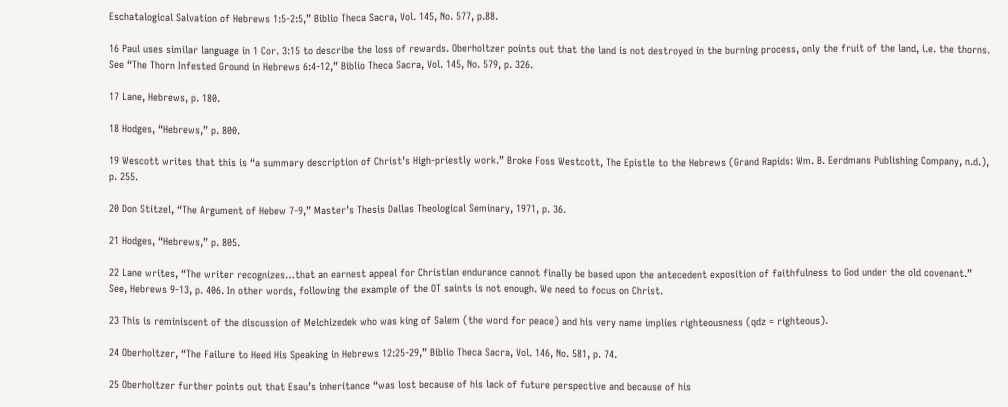Eschatalogical Salvation of Hebrews 1:5-2:5,” Biblio Theca Sacra, Vol. 145, No. 577, p.88.

16 Paul uses similar language in 1 Cor. 3:15 to describe the loss of rewards. Oberholtzer points out that the land is not destroyed in the burning process, only the fruit of the land, i.e. the thorns. See “The Thorn Infested Ground in Hebrews 6:4-12,” Biblio Theca Sacra, Vol. 145, No. 579, p. 326.

17 Lane, Hebrews, p. 180.

18 Hodges, “Hebrews,” p. 800.

19 Wescott writes that this is “a summary description of Christ’s High-priestly work.” Broke Foss Westcott, The Epistle to the Hebrews (Grand Rapids: Wm. B. Eerdmans Publishing Company, n.d.), p. 255.

20 Don Stitzel, “The Argument of Hebew 7-9,” Master’s Thesis Dallas Theological Seminary, 1971, p. 36.

21 Hodges, “Hebrews,” p. 805.

22 Lane writes, “The writer recognizes…that an earnest appeal for Christian endurance cannot finally be based upon the antecedent exposition of faithfulness to God under the old covenant.” See, Hebrews 9-13, p. 406. In other words, following the example of the OT saints is not enough. We need to focus on Christ.

23 This is reminiscent of the discussion of Melchizedek who was king of Salem (the word for peace) and his very name implies righteousness (qdz = righteous).

24 Oberholtzer, “The Failure to Heed His Speaking in Hebrews 12:25-29,” Biblio Theca Sacra, Vol. 146, No. 581, p. 74.

25 Oberholtzer further points out that Esau’s inheritance “was lost because of his lack of future perspective and because of his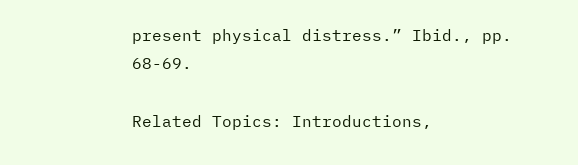present physical distress.” Ibid., pp. 68-69.

Related Topics: Introductions,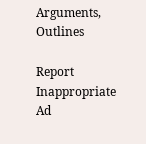Arguments, Outlines

Report Inappropriate Ad